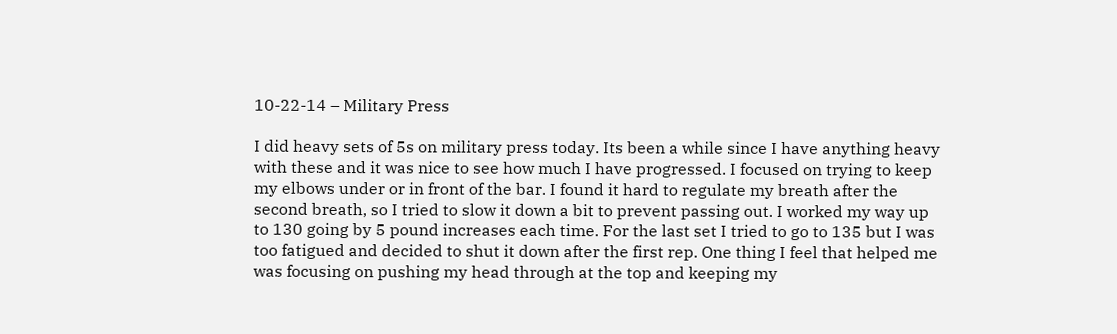10-22-14 – Military Press

I did heavy sets of 5s on military press today. Its been a while since I have anything heavy with these and it was nice to see how much I have progressed. I focused on trying to keep my elbows under or in front of the bar. I found it hard to regulate my breath after the second breath, so I tried to slow it down a bit to prevent passing out. I worked my way up to 130 going by 5 pound increases each time. For the last set I tried to go to 135 but I was too fatigued and decided to shut it down after the first rep. One thing I feel that helped me was focusing on pushing my head through at the top and keeping my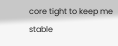core tight to keep me stable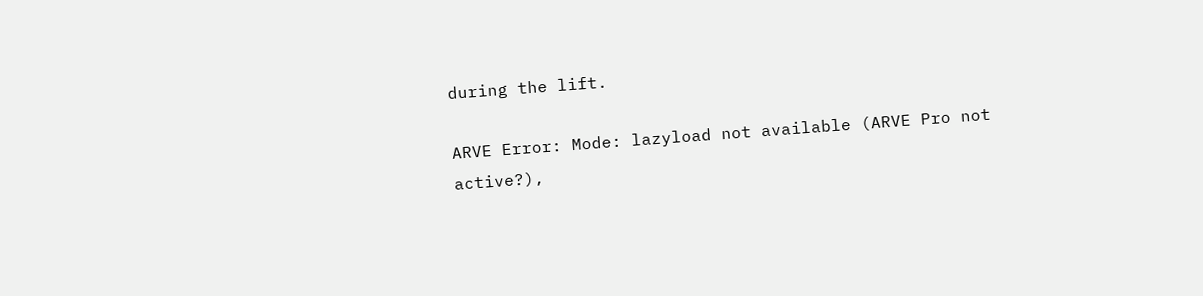during the lift.

ARVE Error: Mode: lazyload not available (ARVE Pro not active?),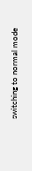switching to normal mode